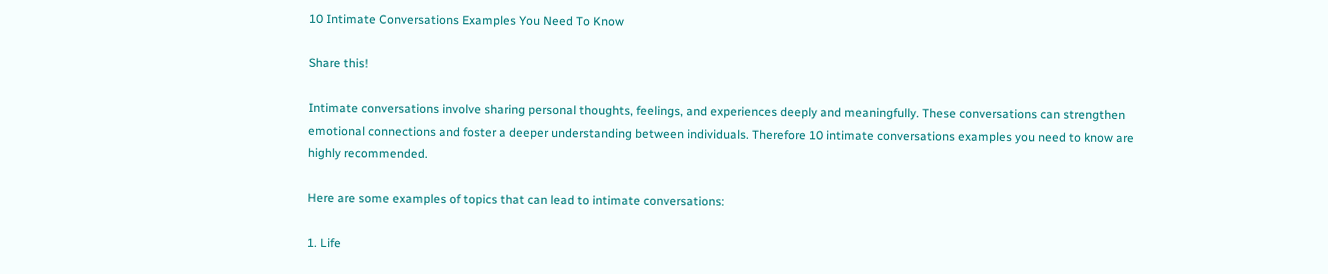10 Intimate Conversations Examples You Need To Know

Share this!

Intimate conversations involve sharing personal thoughts, feelings, and experiences deeply and meaningfully. These conversations can strengthen emotional connections and foster a deeper understanding between individuals. Therefore 10 intimate conversations examples you need to know are highly recommended.

Here are some examples of topics that can lead to intimate conversations:

1. Life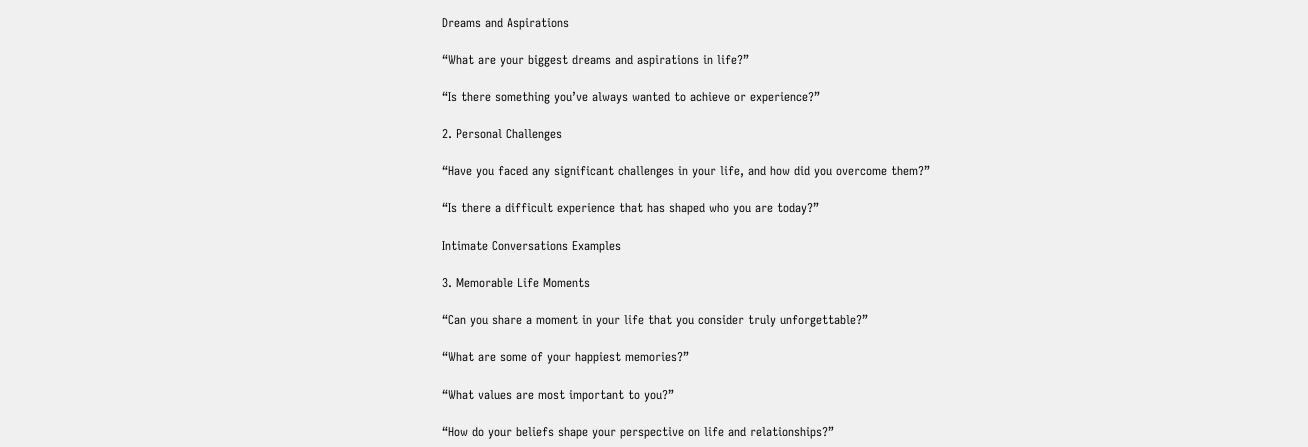Dreams and Aspirations

“What are your biggest dreams and aspirations in life?”

“Is there something you’ve always wanted to achieve or experience?”

2. Personal Challenges

“Have you faced any significant challenges in your life, and how did you overcome them?”

“Is there a difficult experience that has shaped who you are today?”

Intimate Conversations Examples

3. Memorable Life Moments

“Can you share a moment in your life that you consider truly unforgettable?”

“What are some of your happiest memories?”

“What values are most important to you?”

“How do your beliefs shape your perspective on life and relationships?”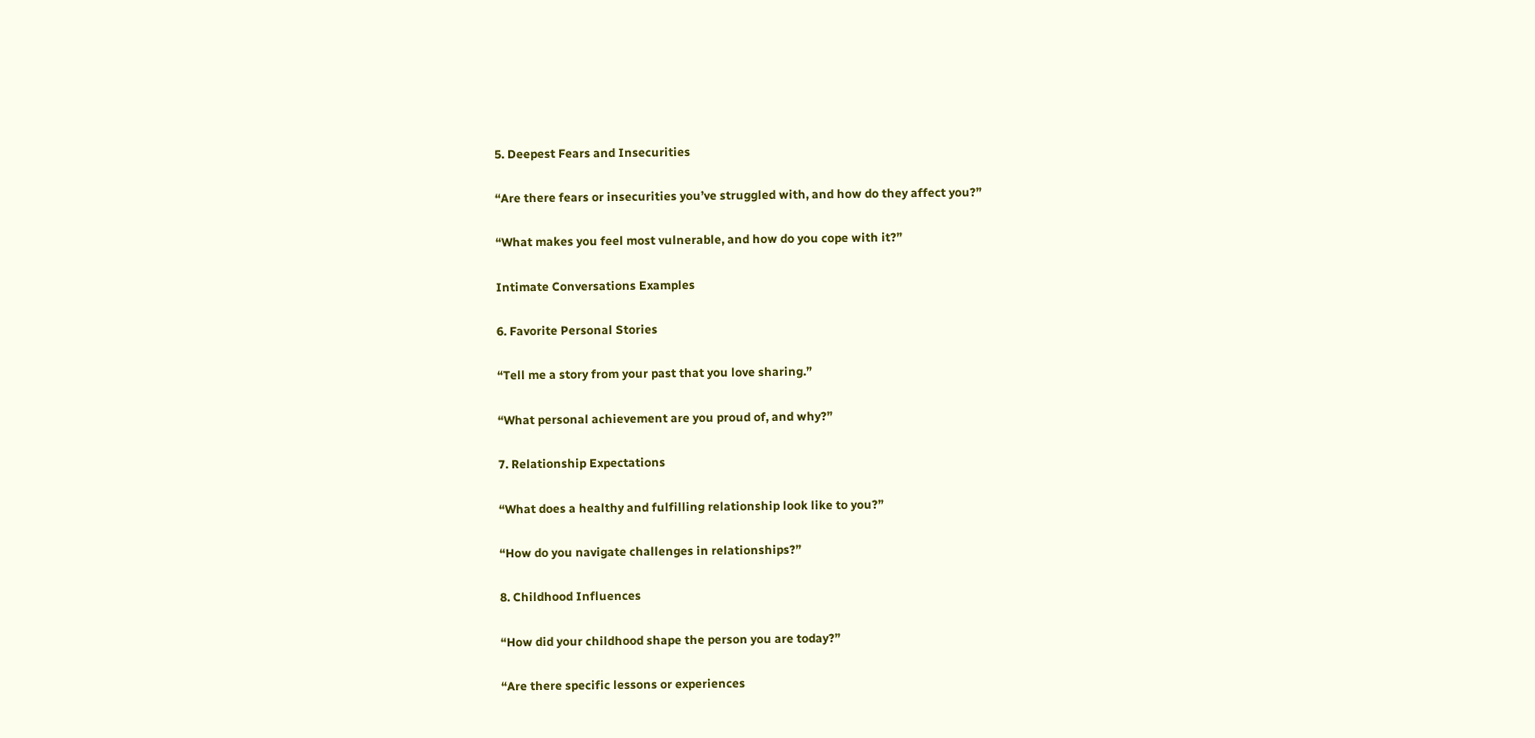5. Deepest Fears and Insecurities

“Are there fears or insecurities you’ve struggled with, and how do they affect you?”

“What makes you feel most vulnerable, and how do you cope with it?”

Intimate Conversations Examples

6. Favorite Personal Stories

“Tell me a story from your past that you love sharing.”

“What personal achievement are you proud of, and why?”

7. Relationship Expectations

“What does a healthy and fulfilling relationship look like to you?”

“How do you navigate challenges in relationships?”

8. Childhood Influences

“How did your childhood shape the person you are today?”

“Are there specific lessons or experiences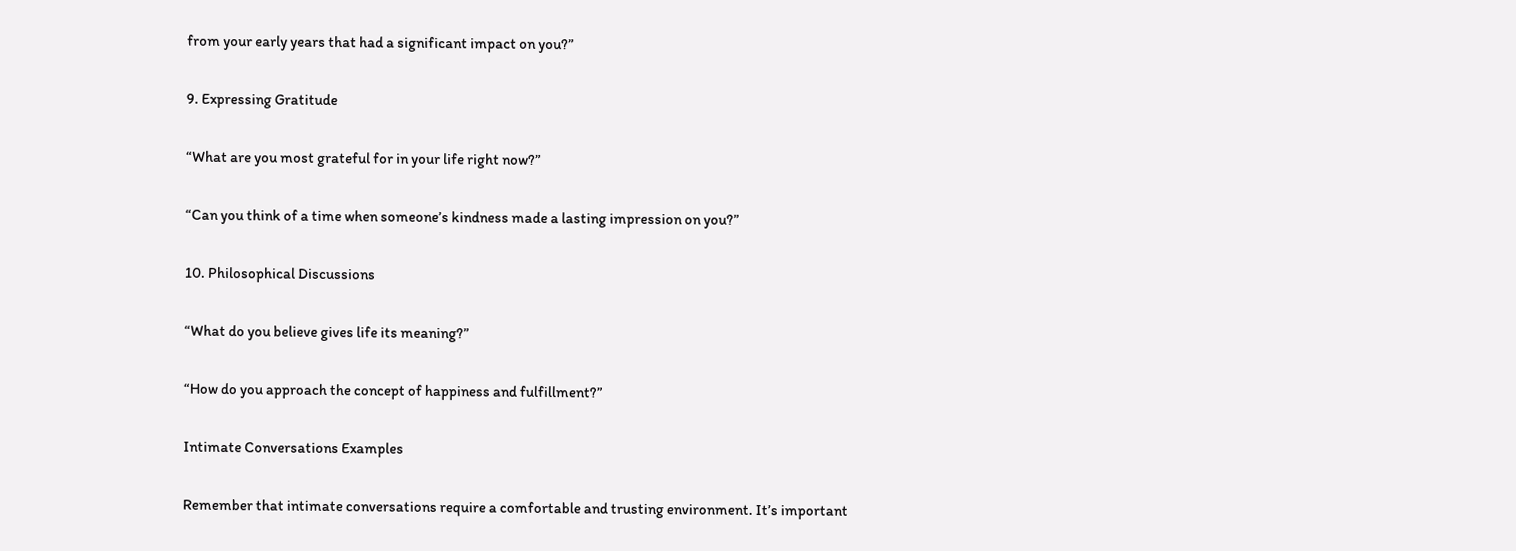from your early years that had a significant impact on you?”

9. Expressing Gratitude

“What are you most grateful for in your life right now?”

“Can you think of a time when someone’s kindness made a lasting impression on you?”

10. Philosophical Discussions

“What do you believe gives life its meaning?”

“How do you approach the concept of happiness and fulfillment?”

Intimate Conversations Examples

Remember that intimate conversations require a comfortable and trusting environment. It’s important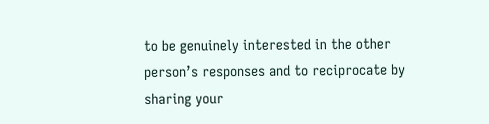to be genuinely interested in the other person’s responses and to reciprocate by sharing your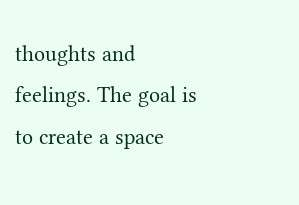thoughts and feelings. The goal is to create a space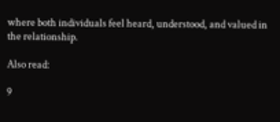where both individuals feel heard, understood, and valued in the relationship.

Also read:

9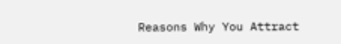Reasons Why You Attract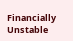Financially Unstable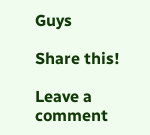Guys

Share this!

Leave a comment